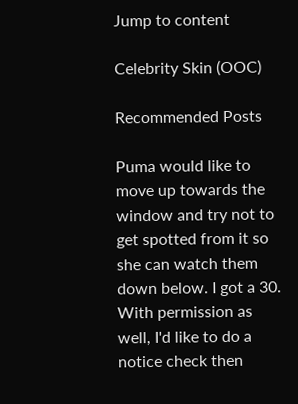Jump to content

Celebrity Skin (OOC)

Recommended Posts

Puma would like to move up towards the window and try not to get spotted from it so she can watch them down below. I got a 30. With permission as well, I'd like to do a notice check then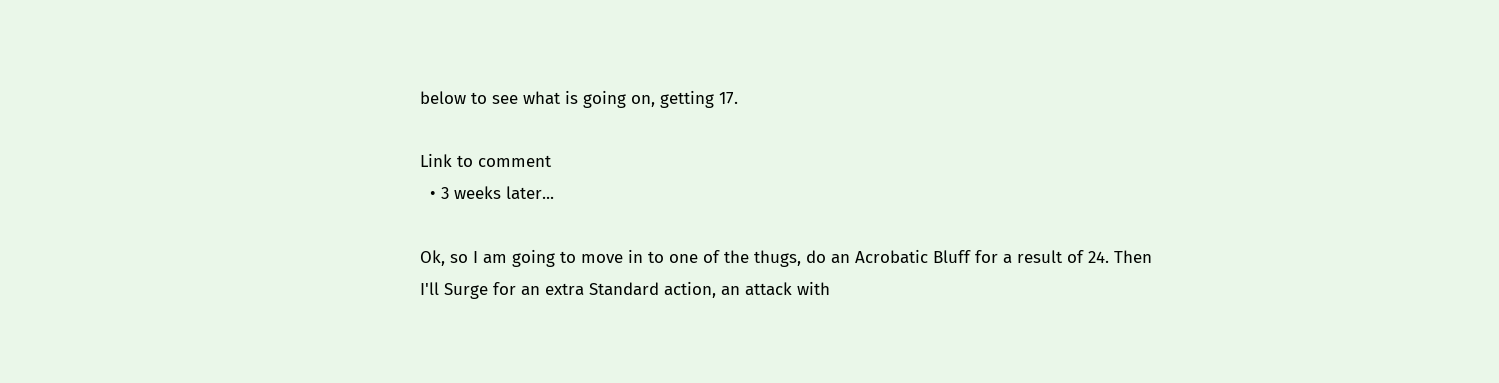below to see what is going on, getting 17.

Link to comment
  • 3 weeks later...

Ok, so I am going to move in to one of the thugs, do an Acrobatic Bluff for a result of 24. Then I'll Surge for an extra Standard action, an attack with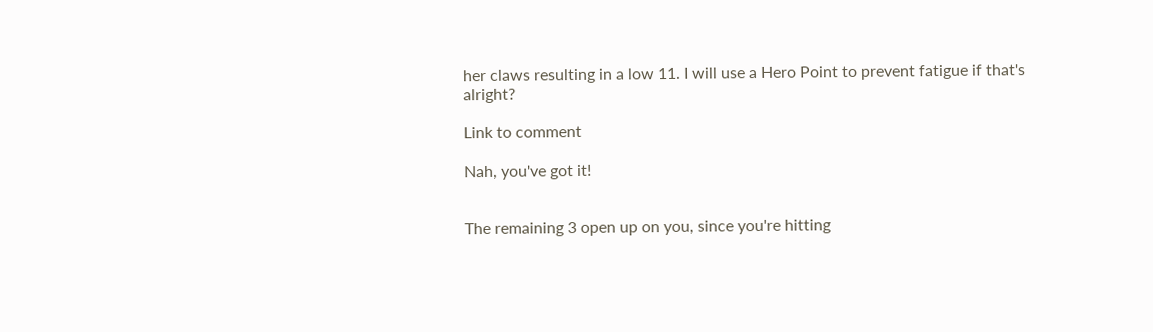her claws resulting in a low 11. I will use a Hero Point to prevent fatigue if that's alright?

Link to comment

Nah, you've got it!


The remaining 3 open up on you, since you're hitting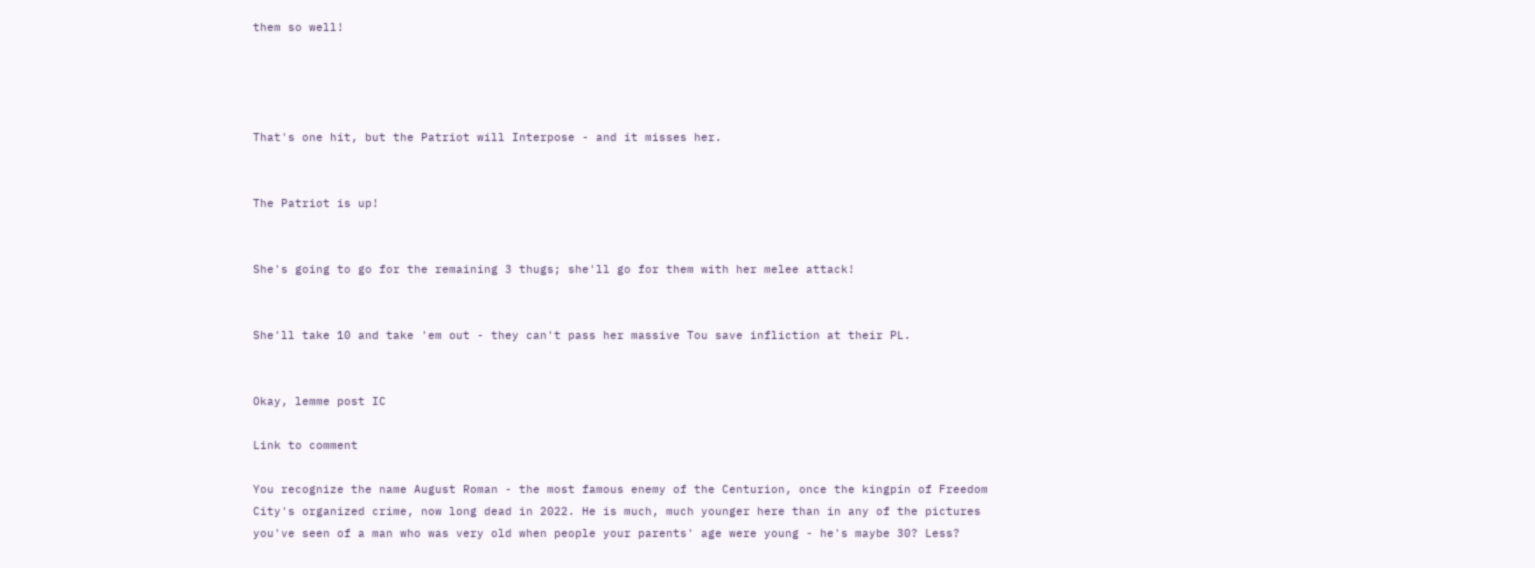them so well!




That's one hit, but the Patriot will Interpose - and it misses her.


The Patriot is up!


She's going to go for the remaining 3 thugs; she'll go for them with her melee attack!


She'll take 10 and take 'em out - they can't pass her massive Tou save infliction at their PL.


Okay, lemme post IC

Link to comment

You recognize the name August Roman - the most famous enemy of the Centurion, once the kingpin of Freedom City's organized crime, now long dead in 2022. He is much, much younger here than in any of the pictures you've seen of a man who was very old when people your parents' age were young - he's maybe 30? Less?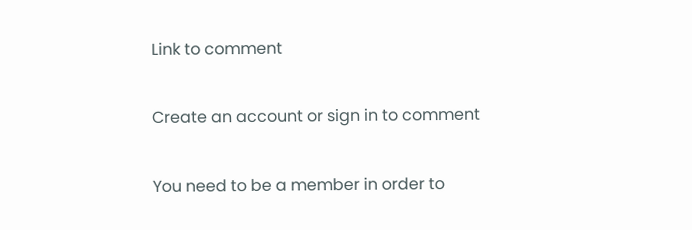Link to comment

Create an account or sign in to comment

You need to be a member in order to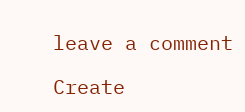leave a comment

Create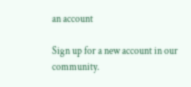an account

Sign up for a new account in our community.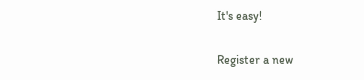It's easy!

Register a new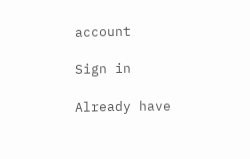account

Sign in

Already have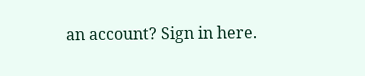an account? Sign in here.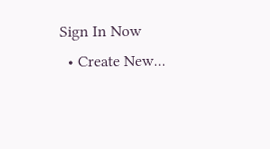Sign In Now
  • Create New...